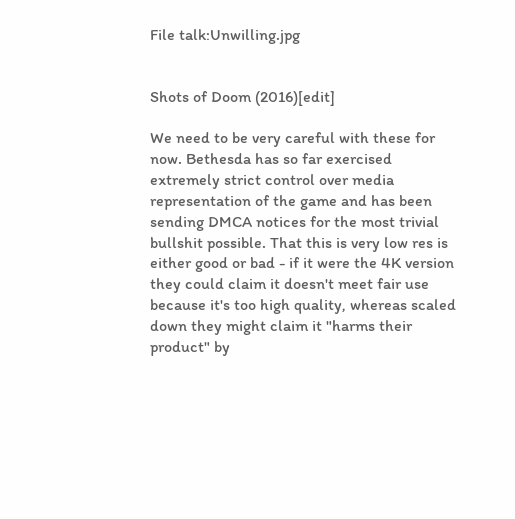File talk:Unwilling.jpg


Shots of Doom (2016)[edit]

We need to be very careful with these for now. Bethesda has so far exercised extremely strict control over media representation of the game and has been sending DMCA notices for the most trivial bullshit possible. That this is very low res is either good or bad - if it were the 4K version they could claim it doesn't meet fair use because it's too high quality, whereas scaled down they might claim it "harms their product" by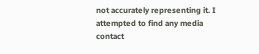not accurately representing it. I attempted to find any media contact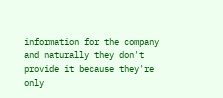information for the company and naturally they don't provide it because they're only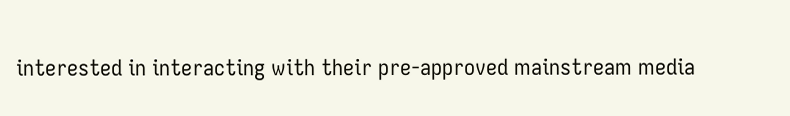interested in interacting with their pre-approved mainstream media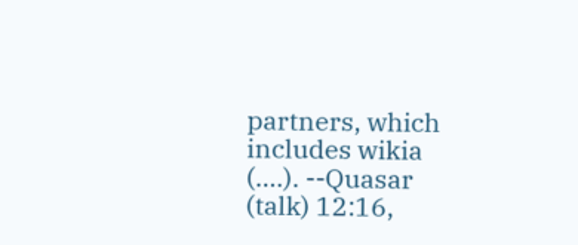partners, which includes wikia (....). --Quasar (talk) 12:16,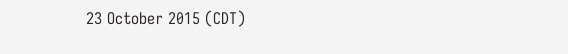23 October 2015 (CDT)